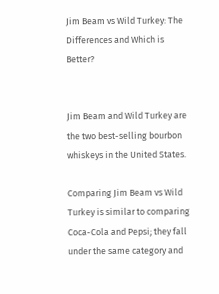Jim Beam vs Wild Turkey: The Differences and Which is Better?


Jim Beam and Wild Turkey are the two best-selling bourbon whiskeys in the United States.

Comparing Jim Beam vs Wild Turkey is similar to comparing Coca-Cola and Pepsi; they fall under the same category and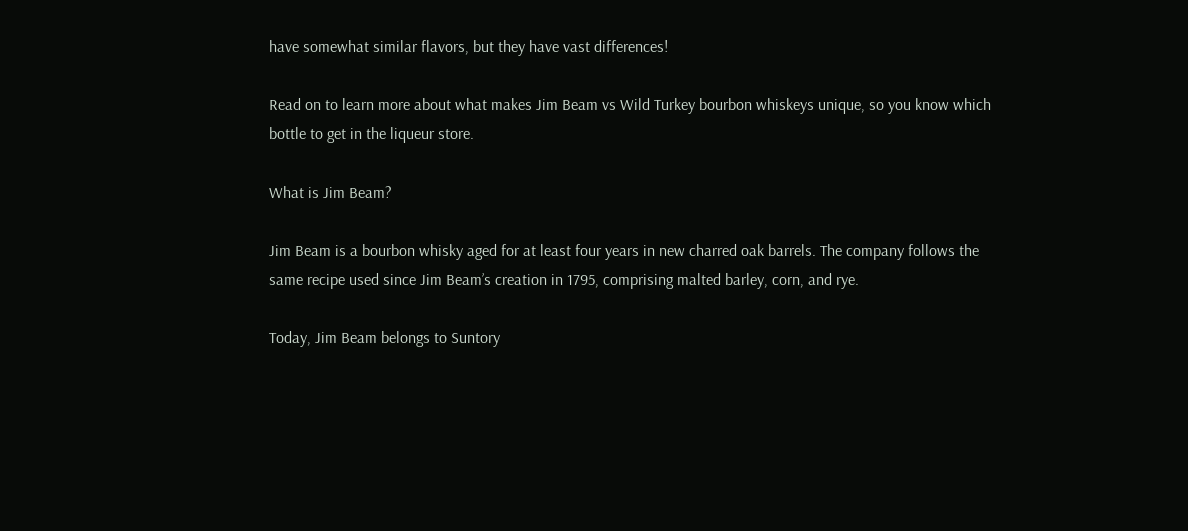have somewhat similar flavors, but they have vast differences!

Read on to learn more about what makes Jim Beam vs Wild Turkey bourbon whiskeys unique, so you know which bottle to get in the liqueur store.

What is Jim Beam?

Jim Beam is a bourbon whisky aged for at least four years in new charred oak barrels. The company follows the same recipe used since Jim Beam’s creation in 1795, comprising malted barley, corn, and rye.

Today, Jim Beam belongs to Suntory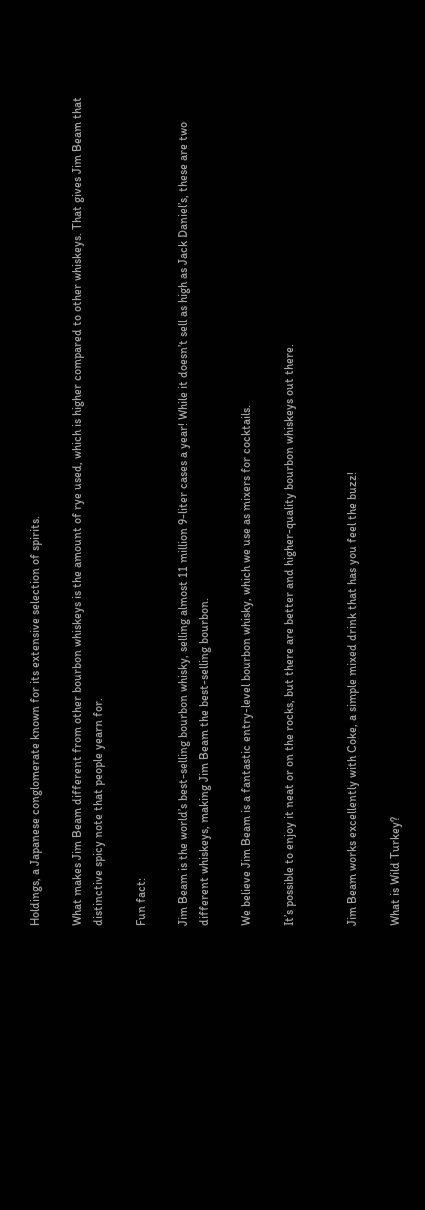Holdings, a Japanese conglomerate known for its extensive selection of spirits.

What makes Jim Beam different from other bourbon whiskeys is the amount of rye used, which is higher compared to other whiskeys. That gives Jim Beam that distinctive spicy note that people yearn for.

Fun fact:

Jim Beam is the world’s best-selling bourbon whisky, selling almost 11 million 9-liter cases a year! While it doesn’t sell as high as Jack Daniel’s, these are two different whiskeys, making Jim Beam the best-selling bourbon.

We believe Jim Beam is a fantastic entry-level bourbon whisky, which we use as mixers for cocktails.

It’s possible to enjoy it neat or on the rocks, but there are better and higher-quality bourbon whiskeys out there.


Jim Beam works excellently with Coke, a simple mixed drink that has you feel the buzz!

What is Wild Turkey?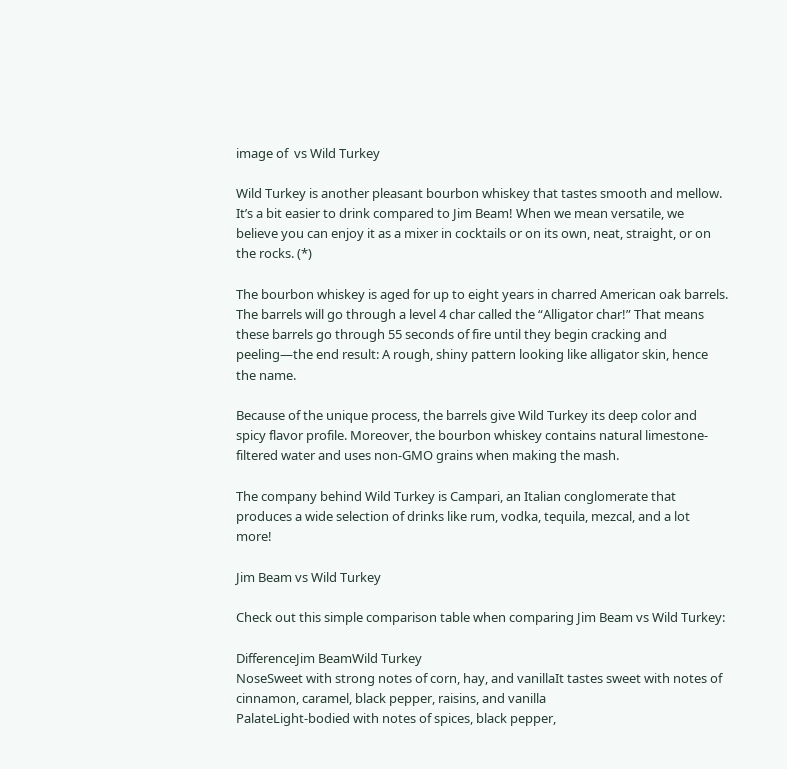image of  vs Wild Turkey

Wild Turkey is another pleasant bourbon whiskey that tastes smooth and mellow. It’s a bit easier to drink compared to Jim Beam! When we mean versatile, we believe you can enjoy it as a mixer in cocktails or on its own, neat, straight, or on the rocks. (*)

The bourbon whiskey is aged for up to eight years in charred American oak barrels. The barrels will go through a level 4 char called the “Alligator char!” That means these barrels go through 55 seconds of fire until they begin cracking and peeling—the end result: A rough, shiny pattern looking like alligator skin, hence the name.

Because of the unique process, the barrels give Wild Turkey its deep color and spicy flavor profile. Moreover, the bourbon whiskey contains natural limestone-filtered water and uses non-GMO grains when making the mash.

The company behind Wild Turkey is Campari, an Italian conglomerate that produces a wide selection of drinks like rum, vodka, tequila, mezcal, and a lot more!

Jim Beam vs Wild Turkey

Check out this simple comparison table when comparing Jim Beam vs Wild Turkey:

DifferenceJim BeamWild Turkey
NoseSweet with strong notes of corn, hay, and vanillaIt tastes sweet with notes of cinnamon, caramel, black pepper, raisins, and vanilla
PalateLight-bodied with notes of spices, black pepper,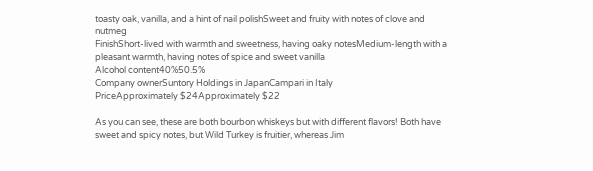toasty oak, vanilla, and a hint of nail polishSweet and fruity with notes of clove and nutmeg
FinishShort-lived with warmth and sweetness, having oaky notesMedium-length with a pleasant warmth, having notes of spice and sweet vanilla
Alcohol content40%50.5%
Company ownerSuntory Holdings in JapanCampari in Italy
PriceApproximately $24Approximately $22

As you can see, these are both bourbon whiskeys but with different flavors! Both have sweet and spicy notes, but Wild Turkey is fruitier, whereas Jim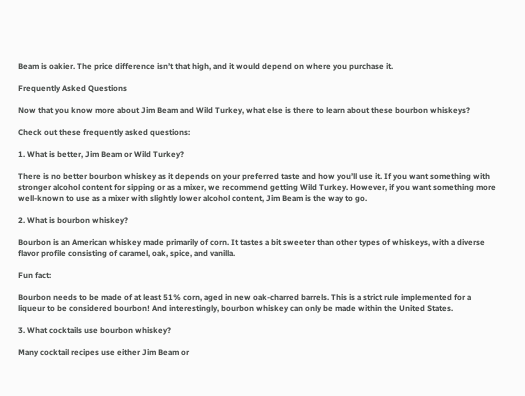Beam is oakier. The price difference isn’t that high, and it would depend on where you purchase it.

Frequently Asked Questions

Now that you know more about Jim Beam and Wild Turkey, what else is there to learn about these bourbon whiskeys?

Check out these frequently asked questions:

1. What is better, Jim Beam or Wild Turkey?

There is no better bourbon whiskey as it depends on your preferred taste and how you’ll use it. If you want something with stronger alcohol content for sipping or as a mixer, we recommend getting Wild Turkey. However, if you want something more well-known to use as a mixer with slightly lower alcohol content, Jim Beam is the way to go.

2. What is bourbon whiskey?

Bourbon is an American whiskey made primarily of corn. It tastes a bit sweeter than other types of whiskeys, with a diverse flavor profile consisting of caramel, oak, spice, and vanilla.

Fun fact:

Bourbon needs to be made of at least 51% corn, aged in new oak-charred barrels. This is a strict rule implemented for a liqueur to be considered bourbon! And interestingly, bourbon whiskey can only be made within the United States.

3. What cocktails use bourbon whiskey?

Many cocktail recipes use either Jim Beam or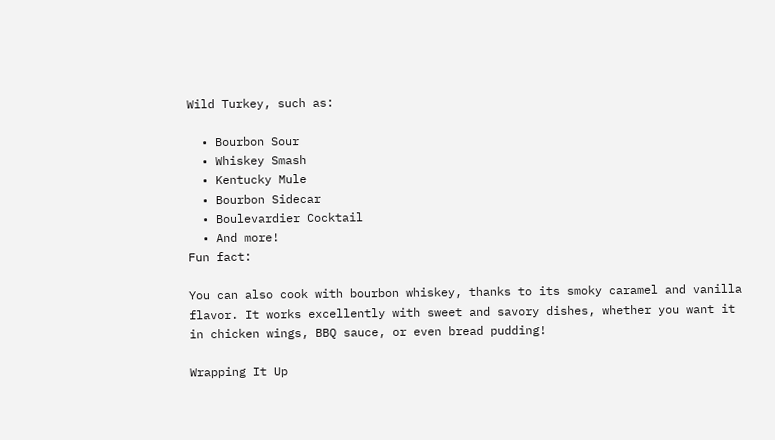Wild Turkey, such as:

  • Bourbon Sour
  • Whiskey Smash
  • Kentucky Mule
  • Bourbon Sidecar
  • Boulevardier Cocktail
  • And more!
Fun fact:

You can also cook with bourbon whiskey, thanks to its smoky caramel and vanilla flavor. It works excellently with sweet and savory dishes, whether you want it in chicken wings, BBQ sauce, or even bread pudding!

Wrapping It Up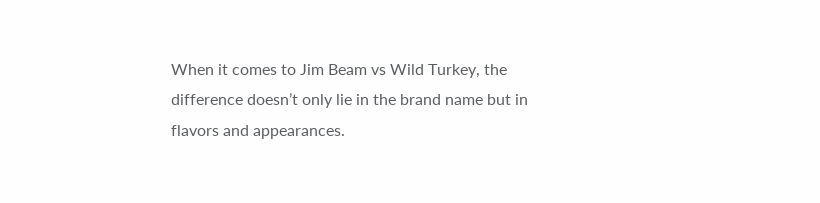When it comes to Jim Beam vs Wild Turkey, the difference doesn’t only lie in the brand name but in flavors and appearances.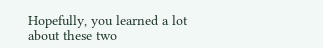Hopefully, you learned a lot about these two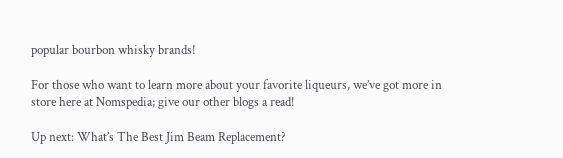popular bourbon whisky brands!

For those who want to learn more about your favorite liqueurs, we’ve got more in store here at Nomspedia; give our other blogs a read!

Up next: What’s The Best Jim Beam Replacement?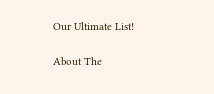Our Ultimate List!

About The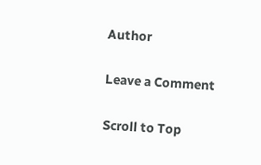Author

Leave a Comment

Scroll to Top